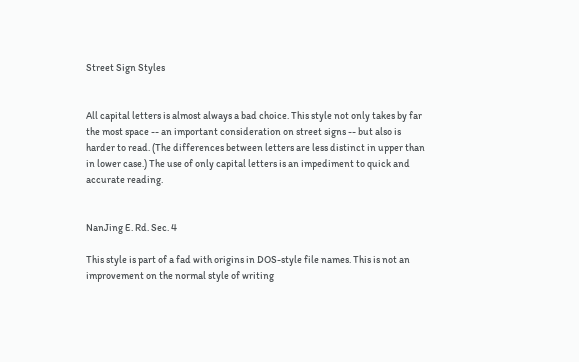Street Sign Styles


All capital letters is almost always a bad choice. This style not only takes by far the most space -- an important consideration on street signs -- but also is harder to read. (The differences between letters are less distinct in upper than in lower case.) The use of only capital letters is an impediment to quick and accurate reading.


NanJing E. Rd. Sec. 4

This style is part of a fad with origins in DOS-style file names. This is not an improvement on the normal style of writing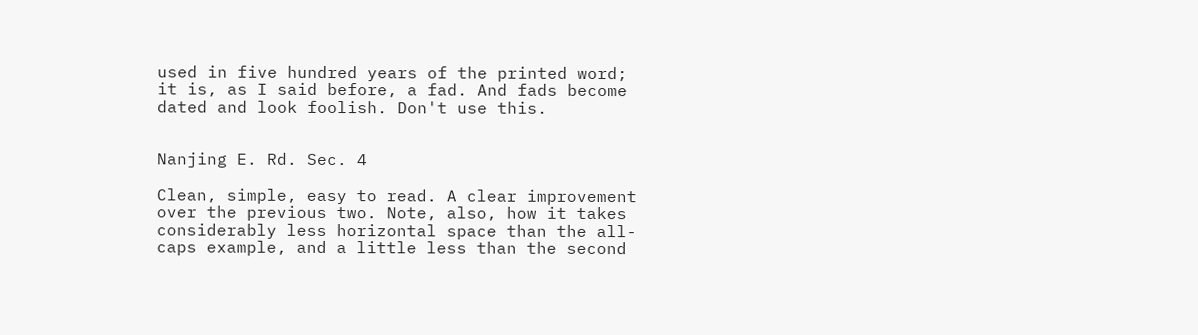used in five hundred years of the printed word; it is, as I said before, a fad. And fads become dated and look foolish. Don't use this.


Nanjing E. Rd. Sec. 4

Clean, simple, easy to read. A clear improvement over the previous two. Note, also, how it takes considerably less horizontal space than the all-caps example, and a little less than the second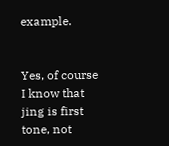example.


Yes, of course I know that jing is first tone, not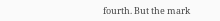fourth. But the mark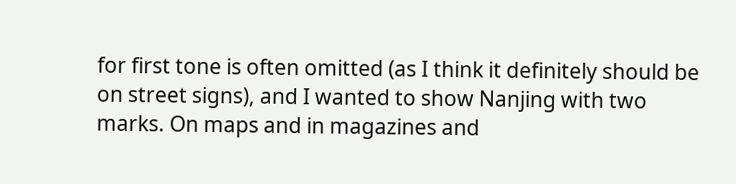for first tone is often omitted (as I think it definitely should be on street signs), and I wanted to show Nanjing with two marks. On maps and in magazines and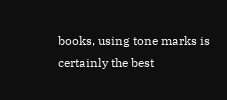books, using tone marks is certainly the best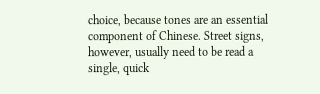choice, because tones are an essential component of Chinese. Street signs, however, usually need to be read a single, quick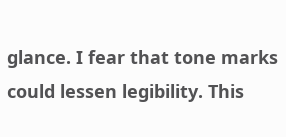glance. I fear that tone marks could lessen legibility. This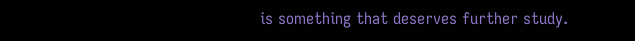is something that deserves further study.